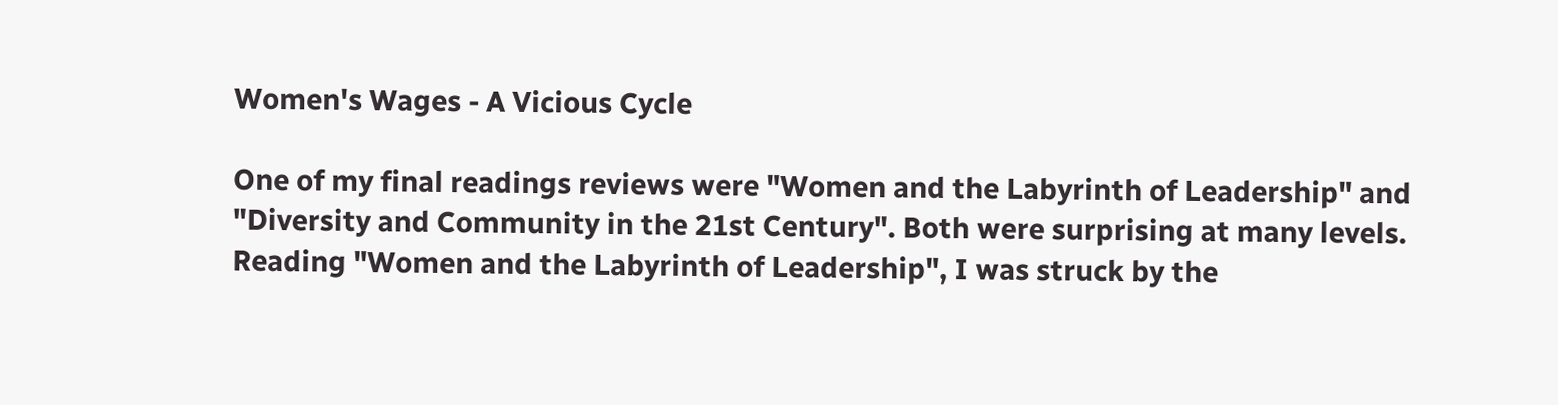Women's Wages - A Vicious Cycle

One of my final readings reviews were "Women and the Labyrinth of Leadership" and "Diversity and Community in the 21st Century". Both were surprising at many levels. Reading "Women and the Labyrinth of Leadership", I was struck by the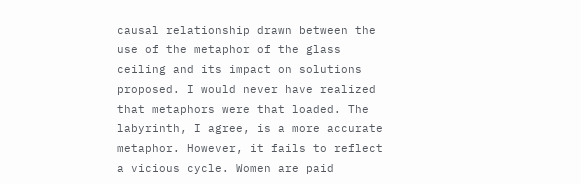causal relationship drawn between the use of the metaphor of the glass ceiling and its impact on solutions proposed. I would never have realized that metaphors were that loaded. The labyrinth, I agree, is a more accurate metaphor. However, it fails to reflect a vicious cycle. Women are paid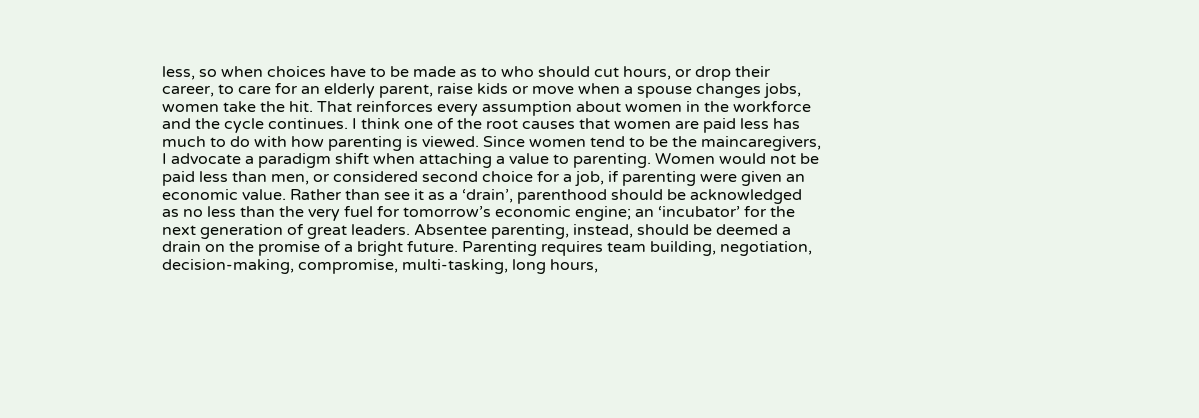less, so when choices have to be made as to who should cut hours, or drop their career, to care for an elderly parent, raise kids or move when a spouse changes jobs, women take the hit. That reinforces every assumption about women in the workforce and the cycle continues. I think one of the root causes that women are paid less has much to do with how parenting is viewed. Since women tend to be the maincaregivers, I advocate a paradigm shift when attaching a value to parenting. Women would not be paid less than men, or considered second choice for a job, if parenting were given an economic value. Rather than see it as a ‘drain’, parenthood should be acknowledged as no less than the very fuel for tomorrow’s economic engine; an ‘incubator’ for the next generation of great leaders. Absentee parenting, instead, should be deemed a drain on the promise of a bright future. Parenting requires team building, negotiation, decision-making, compromise, multi-tasking, long hours,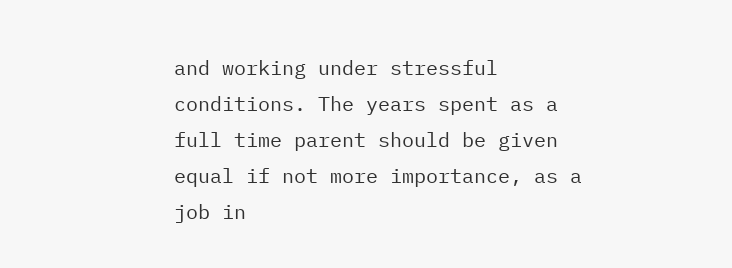and working under stressful conditions. The years spent as a full time parent should be given equal if not more importance, as a job in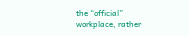the “official” workplace, rather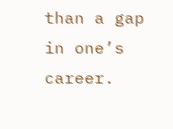than a gap in one’s career.